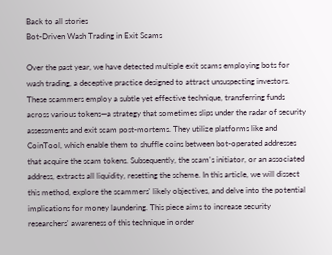Back to all stories
Bot-Driven Wash Trading in Exit Scams

Over the past year, we have detected multiple exit scams employing bots for wash trading, a deceptive practice designed to attract unsuspecting investors. These scammers employ a subtle yet effective technique, transferring funds across various tokens—a strategy that sometimes slips under the radar of security assessments and exit scam post-mortems. They utilize platforms like and CoinTool, which enable them to shuffle coins between bot-operated addresses that acquire the scam tokens. Subsequently, the scam's initiator, or an associated address, extracts all liquidity, resetting the scheme. In this article, we will dissect this method, explore the scammers' likely objectives, and delve into the potential implications for money laundering. This piece aims to increase security researchers' awareness of this technique in order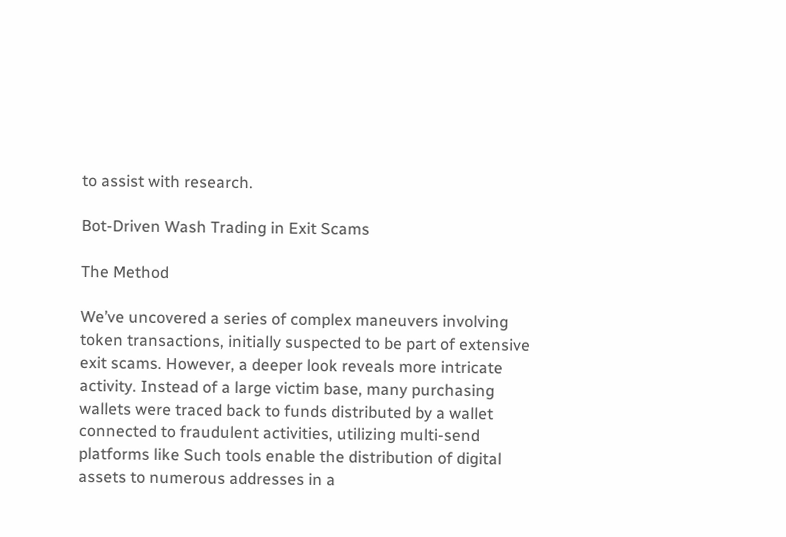to assist with research.

Bot-Driven Wash Trading in Exit Scams

The Method

We’ve uncovered a series of complex maneuvers involving token transactions, initially suspected to be part of extensive exit scams. However, a deeper look reveals more intricate activity. Instead of a large victim base, many purchasing wallets were traced back to funds distributed by a wallet connected to fraudulent activities, utilizing multi-send platforms like Such tools enable the distribution of digital assets to numerous addresses in a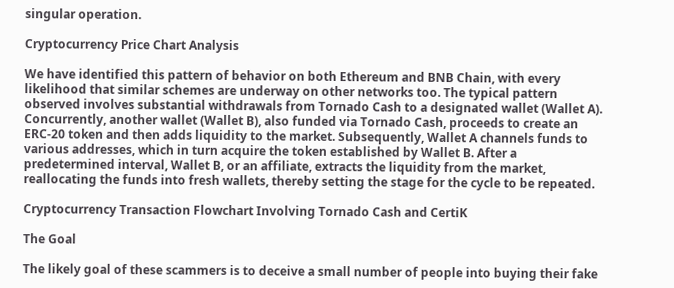singular operation.

Cryptocurrency Price Chart Analysis

We have identified this pattern of behavior on both Ethereum and BNB Chain, with every likelihood that similar schemes are underway on other networks too. The typical pattern observed involves substantial withdrawals from Tornado Cash to a designated wallet (Wallet A). Concurrently, another wallet (Wallet B), also funded via Tornado Cash, proceeds to create an ERC-20 token and then adds liquidity to the market. Subsequently, Wallet A channels funds to various addresses, which in turn acquire the token established by Wallet B. After a predetermined interval, Wallet B, or an affiliate, extracts the liquidity from the market, reallocating the funds into fresh wallets, thereby setting the stage for the cycle to be repeated.

Cryptocurrency Transaction Flowchart Involving Tornado Cash and CertiK

The Goal

The likely goal of these scammers is to deceive a small number of people into buying their fake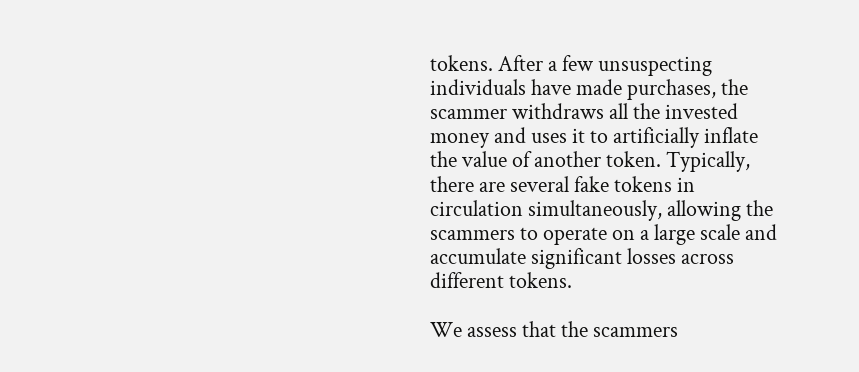tokens. After a few unsuspecting individuals have made purchases, the scammer withdraws all the invested money and uses it to artificially inflate the value of another token. Typically, there are several fake tokens in circulation simultaneously, allowing the scammers to operate on a large scale and accumulate significant losses across different tokens.

We assess that the scammers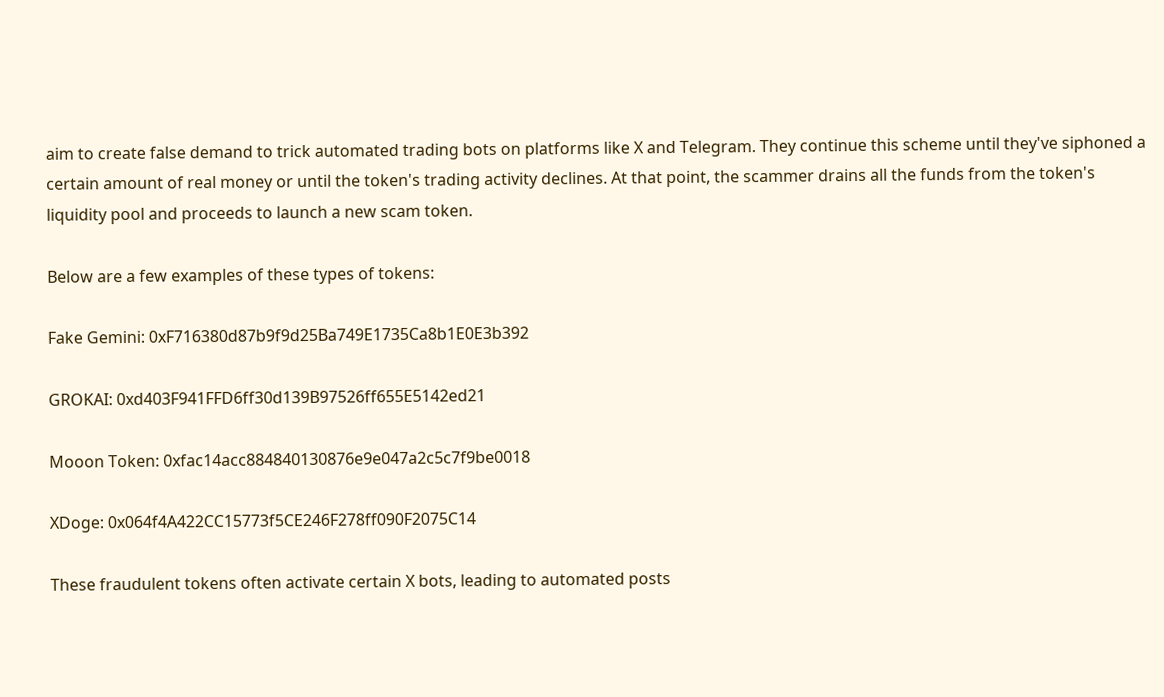aim to create false demand to trick automated trading bots on platforms like X and Telegram. They continue this scheme until they've siphoned a certain amount of real money or until the token's trading activity declines. At that point, the scammer drains all the funds from the token's liquidity pool and proceeds to launch a new scam token.

Below are a few examples of these types of tokens:

Fake Gemini: 0xF716380d87b9f9d25Ba749E1735Ca8b1E0E3b392

GROKAI: 0xd403F941FFD6ff30d139B97526ff655E5142ed21

Mooon Token: 0xfac14acc884840130876e9e047a2c5c7f9be0018

XDoge: 0x064f4A422CC15773f5CE246F278ff090F2075C14

These fraudulent tokens often activate certain X bots, leading to automated posts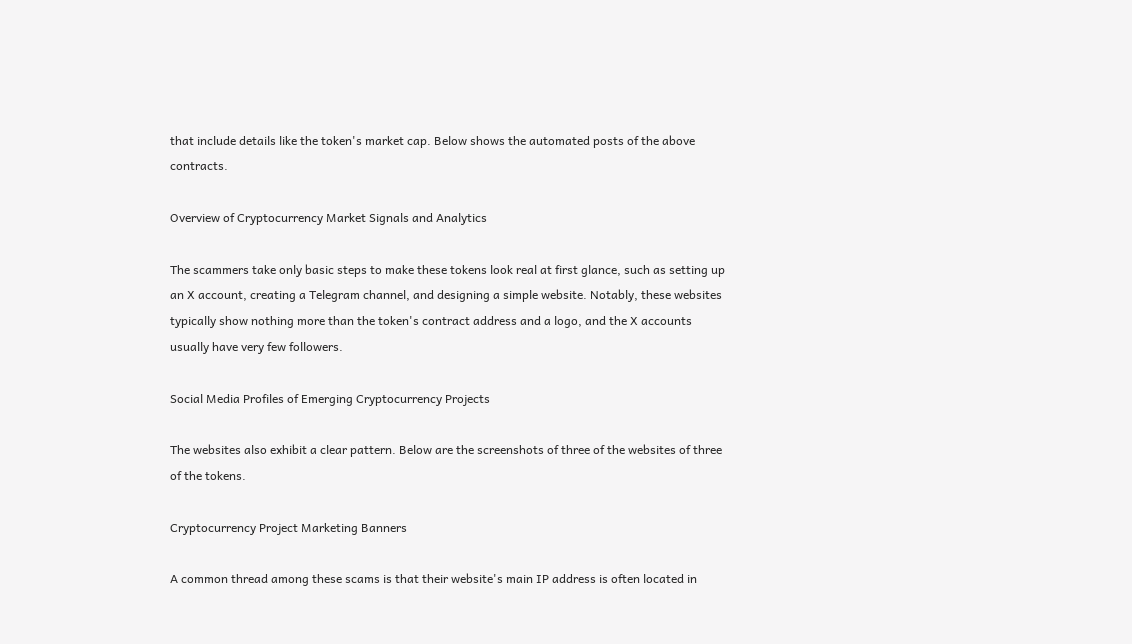that include details like the token's market cap. Below shows the automated posts of the above contracts.

Overview of Cryptocurrency Market Signals and Analytics

The scammers take only basic steps to make these tokens look real at first glance, such as setting up an X account, creating a Telegram channel, and designing a simple website. Notably, these websites typically show nothing more than the token's contract address and a logo, and the X accounts usually have very few followers.

Social Media Profiles of Emerging Cryptocurrency Projects

The websites also exhibit a clear pattern. Below are the screenshots of three of the websites of three of the tokens.

Cryptocurrency Project Marketing Banners

A common thread among these scams is that their website's main IP address is often located in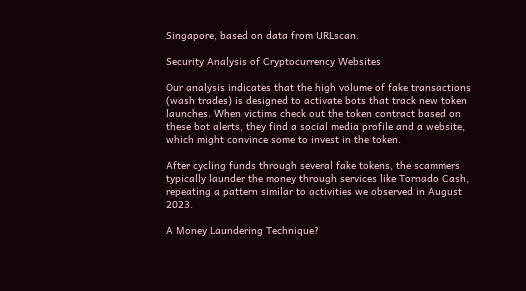Singapore, based on data from URLscan.

Security Analysis of Cryptocurrency Websites

Our analysis indicates that the high volume of fake transactions (wash trades) is designed to activate bots that track new token launches. When victims check out the token contract based on these bot alerts, they find a social media profile and a website, which might convince some to invest in the token.

After cycling funds through several fake tokens, the scammers typically launder the money through services like Tornado Cash, repeating a pattern similar to activities we observed in August 2023.

A Money Laundering Technique?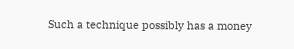Such a technique possibly has a money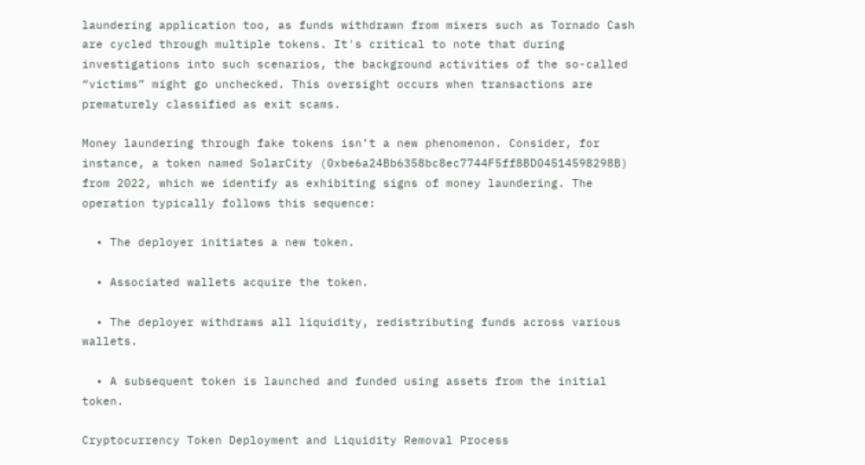laundering application too, as funds withdrawn from mixers such as Tornado Cash are cycled through multiple tokens. It's critical to note that during investigations into such scenarios, the background activities of the so-called “victims” might go unchecked. This oversight occurs when transactions are prematurely classified as exit scams.

Money laundering through fake tokens isn’t a new phenomenon. Consider, for instance, a token named SolarCity (0xbe6a24Bb6358bc8ec7744F5ff8BD04514598298B) from 2022, which we identify as exhibiting signs of money laundering. The operation typically follows this sequence:

  • The deployer initiates a new token.

  • Associated wallets acquire the token.

  • The deployer withdraws all liquidity, redistributing funds across various wallets.

  • A subsequent token is launched and funded using assets from the initial token.

Cryptocurrency Token Deployment and Liquidity Removal Process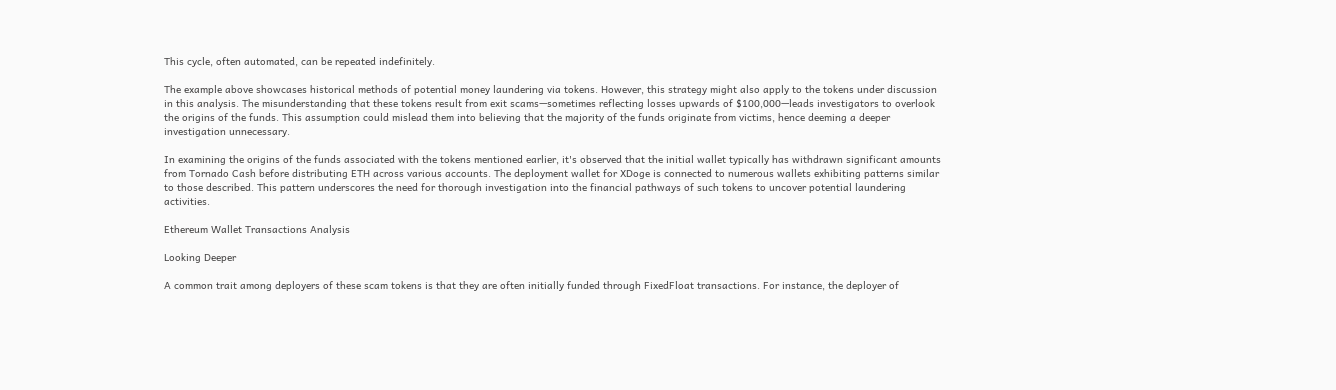This cycle, often automated, can be repeated indefinitely.

The example above showcases historical methods of potential money laundering via tokens. However, this strategy might also apply to the tokens under discussion in this analysis. The misunderstanding that these tokens result from exit scams—sometimes reflecting losses upwards of $100,000—leads investigators to overlook the origins of the funds. This assumption could mislead them into believing that the majority of the funds originate from victims, hence deeming a deeper investigation unnecessary.

In examining the origins of the funds associated with the tokens mentioned earlier, it's observed that the initial wallet typically has withdrawn significant amounts from Tornado Cash before distributing ETH across various accounts. The deployment wallet for XDoge is connected to numerous wallets exhibiting patterns similar to those described. This pattern underscores the need for thorough investigation into the financial pathways of such tokens to uncover potential laundering activities.

Ethereum Wallet Transactions Analysis

Looking Deeper

A common trait among deployers of these scam tokens is that they are often initially funded through FixedFloat transactions. For instance, the deployer of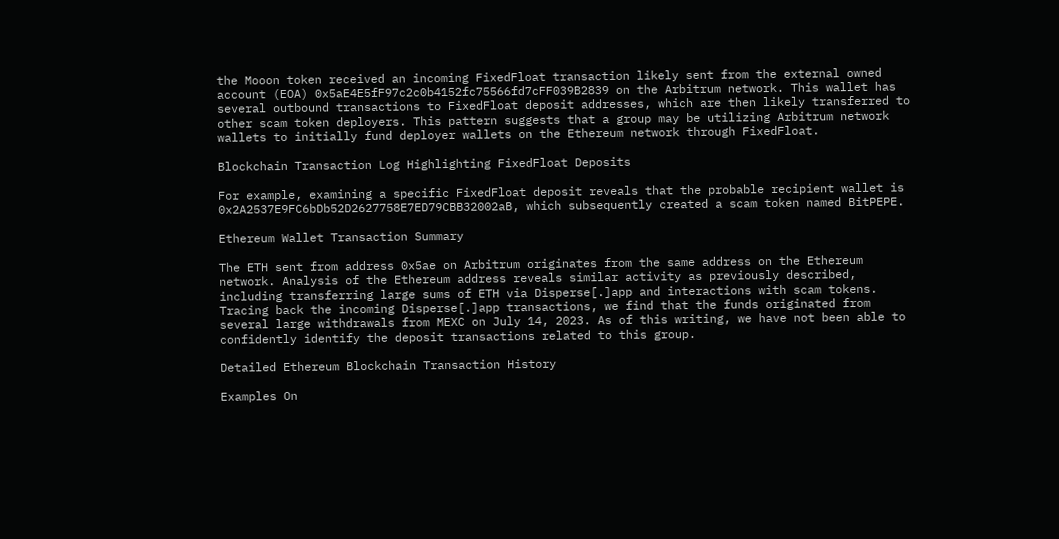the Mooon token received an incoming FixedFloat transaction likely sent from the external owned account (EOA) 0x5aE4E5fF97c2c0b4152fc75566fd7cFF039B2839 on the Arbitrum network. This wallet has several outbound transactions to FixedFloat deposit addresses, which are then likely transferred to other scam token deployers. This pattern suggests that a group may be utilizing Arbitrum network wallets to initially fund deployer wallets on the Ethereum network through FixedFloat.

Blockchain Transaction Log Highlighting FixedFloat Deposits

For example, examining a specific FixedFloat deposit reveals that the probable recipient wallet is 0x2A2537E9FC6bDb52D2627758E7ED79CBB32002aB, which subsequently created a scam token named BitPEPE.

Ethereum Wallet Transaction Summary

The ETH sent from address 0x5ae on Arbitrum originates from the same address on the Ethereum network. Analysis of the Ethereum address reveals similar activity as previously described, including transferring large sums of ETH via Disperse[.]app and interactions with scam tokens. Tracing back the incoming Disperse[.]app transactions, we find that the funds originated from several large withdrawals from MEXC on July 14, 2023. As of this writing, we have not been able to confidently identify the deposit transactions related to this group.

Detailed Ethereum Blockchain Transaction History

Examples On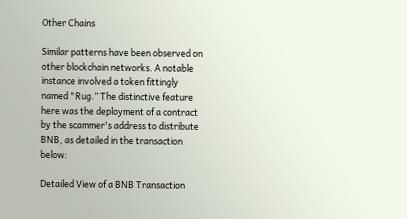Other Chains

Similar patterns have been observed on other blockchain networks. A notable instance involved a token fittingly named "Rug.” The distinctive feature here was the deployment of a contract by the scammer's address to distribute BNB, as detailed in the transaction below:

Detailed View of a BNB Transaction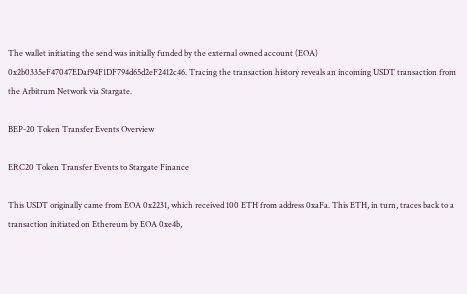The wallet initiating the send was initially funded by the external owned account (EOA) 0x2b0335eF47047EDaf94F1DF794d65d2eF2412c46. Tracing the transaction history reveals an incoming USDT transaction from the Arbitrum Network via Stargate.

BEP-20 Token Transfer Events Overview

ERC20 Token Transfer Events to Stargate Finance

This USDT originally came from EOA 0x2231, which received 100 ETH from address 0xaFa. This ETH, in turn, traces back to a transaction initiated on Ethereum by EOA 0xe4b,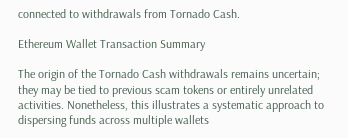connected to withdrawals from Tornado Cash.

Ethereum Wallet Transaction Summary

The origin of the Tornado Cash withdrawals remains uncertain; they may be tied to previous scam tokens or entirely unrelated activities. Nonetheless, this illustrates a systematic approach to dispersing funds across multiple wallets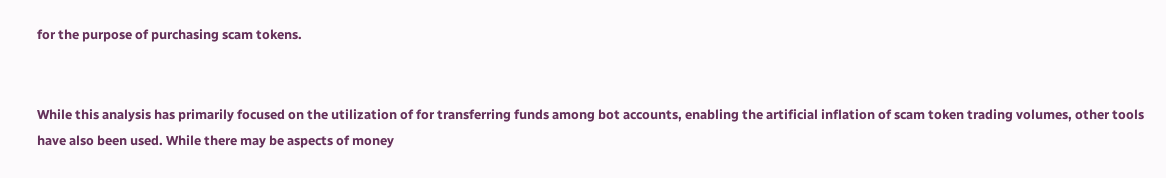for the purpose of purchasing scam tokens.


While this analysis has primarily focused on the utilization of for transferring funds among bot accounts, enabling the artificial inflation of scam token trading volumes, other tools have also been used. While there may be aspects of money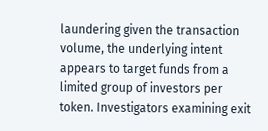laundering given the transaction volume, the underlying intent appears to target funds from a limited group of investors per token. Investigators examining exit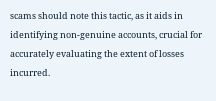scams should note this tactic, as it aids in identifying non-genuine accounts, crucial for accurately evaluating the extent of losses incurred.